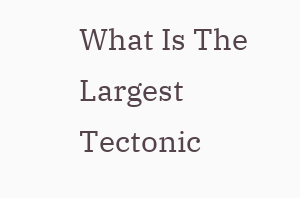What Is The Largest Tectonic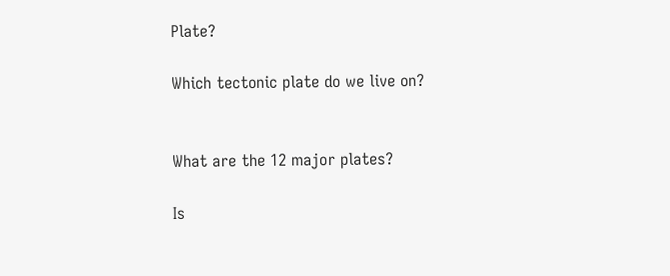Plate?

Which tectonic plate do we live on?


What are the 12 major plates?

Is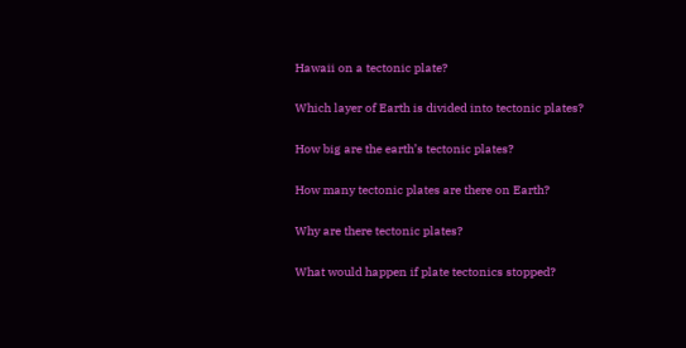Hawaii on a tectonic plate?

Which layer of Earth is divided into tectonic plates?

How big are the earth’s tectonic plates?

How many tectonic plates are there on Earth?

Why are there tectonic plates?

What would happen if plate tectonics stopped?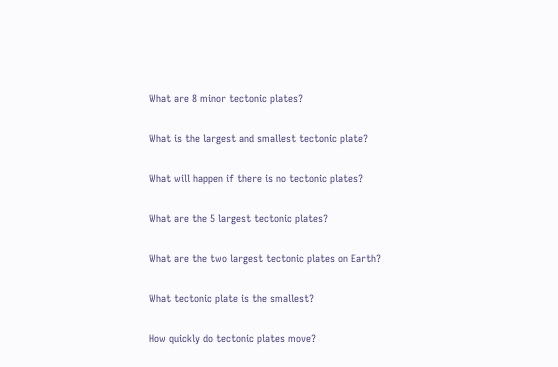What are 8 minor tectonic plates?

What is the largest and smallest tectonic plate?

What will happen if there is no tectonic plates?

What are the 5 largest tectonic plates?

What are the two largest tectonic plates on Earth?

What tectonic plate is the smallest?

How quickly do tectonic plates move?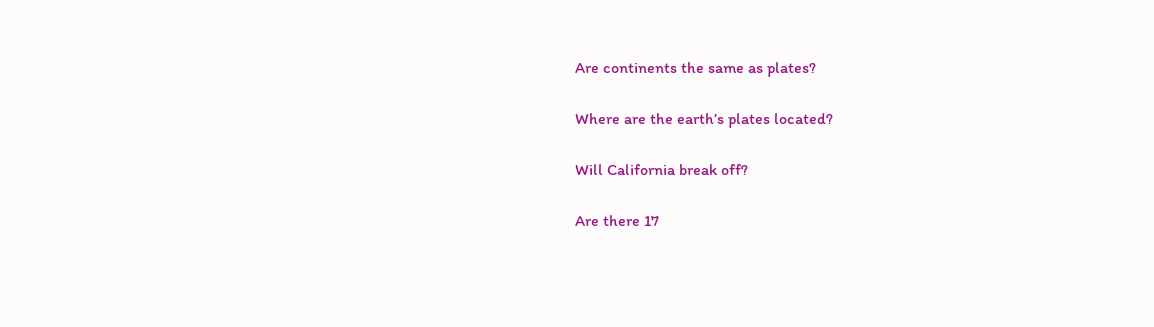Are continents the same as plates?

Where are the earth’s plates located?

Will California break off?

Are there 17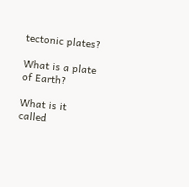tectonic plates?

What is a plate of Earth?

What is it called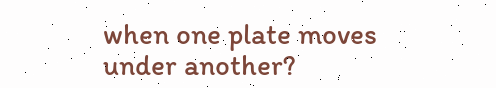when one plate moves under another?